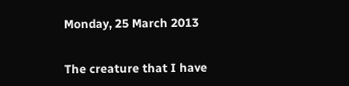Monday, 25 March 2013


The creature that I have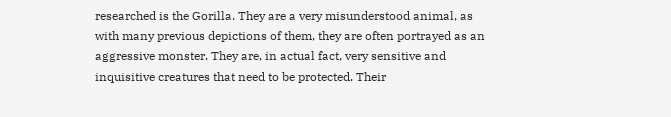researched is the Gorilla. They are a very misunderstood animal, as with many previous depictions of them, they are often portrayed as an aggressive monster. They are, in actual fact, very sensitive and inquisitive creatures that need to be protected. Their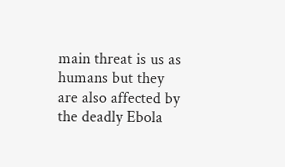main threat is us as humans but they are also affected by the deadly Ebola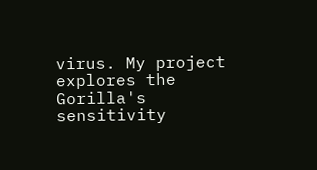virus. My project explores the Gorilla's sensitivity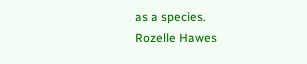as a species.
Rozelle Hawes